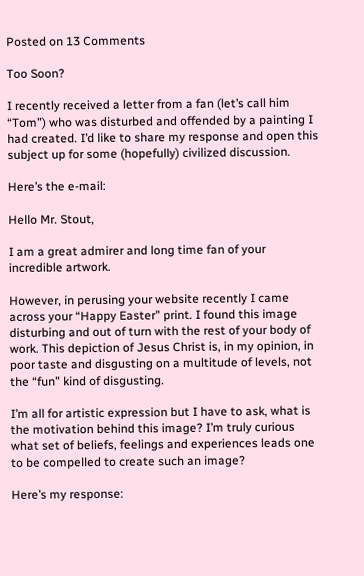Posted on 13 Comments

Too Soon?

I recently received a letter from a fan (let’s call him “Tom”) who was disturbed and offended by a painting I had created. I’d like to share my response and open this subject up for some (hopefully) civilized discussion.

Here’s the e-mail:

Hello Mr. Stout,

I am a great admirer and long time fan of your incredible artwork.

However, in perusing your website recently I came across your “Happy Easter” print. I found this image disturbing and out of turn with the rest of your body of work. This depiction of Jesus Christ is, in my opinion, in poor taste and disgusting on a multitude of levels, not the “fun” kind of disgusting.

I’m all for artistic expression but I have to ask, what is the motivation behind this image? I’m truly curious what set of beliefs, feelings and experiences leads one to be compelled to create such an image?

Here’s my response: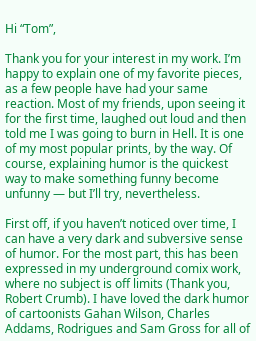Hi “Tom”,

Thank you for your interest in my work. I’m happy to explain one of my favorite pieces, as a few people have had your same reaction. Most of my friends, upon seeing it for the first time, laughed out loud and then told me I was going to burn in Hell. It is one of my most popular prints, by the way. Of course, explaining humor is the quickest way to make something funny become unfunny — but I’ll try, nevertheless.

First off, if you haven’t noticed over time, I can have a very dark and subversive sense of humor. For the most part, this has been expressed in my underground comix work, where no subject is off limits (Thank you, Robert Crumb). I have loved the dark humor of cartoonists Gahan Wilson, Charles Addams, Rodrigues and Sam Gross for all of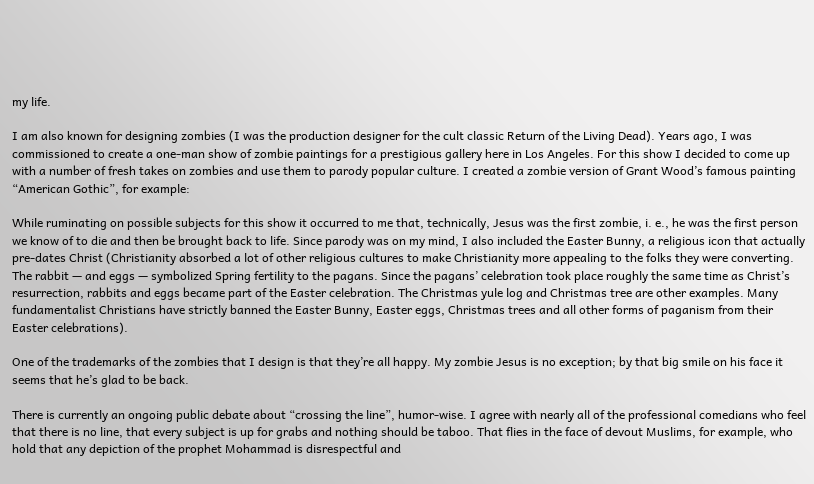my life.

I am also known for designing zombies (I was the production designer for the cult classic Return of the Living Dead). Years ago, I was commissioned to create a one-man show of zombie paintings for a prestigious gallery here in Los Angeles. For this show I decided to come up with a number of fresh takes on zombies and use them to parody popular culture. I created a zombie version of Grant Wood’s famous painting “American Gothic”, for example:

While ruminating on possible subjects for this show it occurred to me that, technically, Jesus was the first zombie, i. e., he was the first person we know of to die and then be brought back to life. Since parody was on my mind, I also included the Easter Bunny, a religious icon that actually pre-dates Christ (Christianity absorbed a lot of other religious cultures to make Christianity more appealing to the folks they were converting. The rabbit — and eggs — symbolized Spring fertility to the pagans. Since the pagans’ celebration took place roughly the same time as Christ’s resurrection, rabbits and eggs became part of the Easter celebration. The Christmas yule log and Christmas tree are other examples. Many fundamentalist Christians have strictly banned the Easter Bunny, Easter eggs, Christmas trees and all other forms of paganism from their Easter celebrations).

One of the trademarks of the zombies that I design is that they’re all happy. My zombie Jesus is no exception; by that big smile on his face it seems that he’s glad to be back.

There is currently an ongoing public debate about “crossing the line”, humor-wise. I agree with nearly all of the professional comedians who feel that there is no line, that every subject is up for grabs and nothing should be taboo. That flies in the face of devout Muslims, for example, who hold that any depiction of the prophet Mohammad is disrespectful and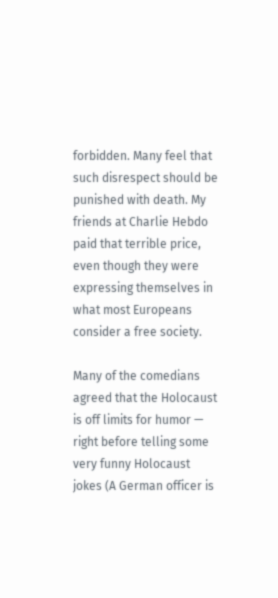forbidden. Many feel that such disrespect should be punished with death. My friends at Charlie Hebdo paid that terrible price, even though they were expressing themselves in what most Europeans consider a free society.

Many of the comedians agreed that the Holocaust is off limits for humor — right before telling some very funny Holocaust jokes (A German officer is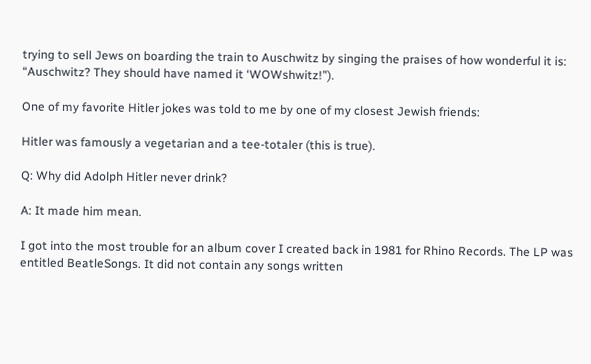trying to sell Jews on boarding the train to Auschwitz by singing the praises of how wonderful it is: “Auschwitz? They should have named it ‘WOWshwitz!”).

One of my favorite Hitler jokes was told to me by one of my closest Jewish friends:

Hitler was famously a vegetarian and a tee-totaler (this is true).

Q: Why did Adolph Hitler never drink?

A: It made him mean.

I got into the most trouble for an album cover I created back in 1981 for Rhino Records. The LP was entitled BeatleSongs. It did not contain any songs written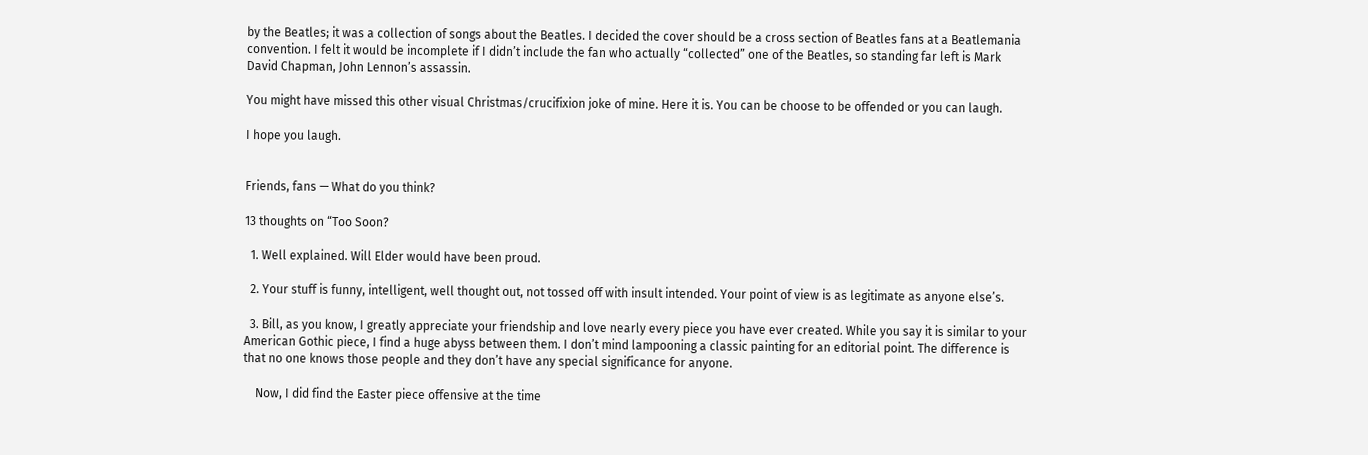by the Beatles; it was a collection of songs about the Beatles. I decided the cover should be a cross section of Beatles fans at a Beatlemania convention. I felt it would be incomplete if I didn’t include the fan who actually “collected” one of the Beatles, so standing far left is Mark David Chapman, John Lennon’s assassin.

You might have missed this other visual Christmas/crucifixion joke of mine. Here it is. You can be choose to be offended or you can laugh.

I hope you laugh.


Friends, fans — What do you think?

13 thoughts on “Too Soon?

  1. Well explained. Will Elder would have been proud.

  2. Your stuff is funny, intelligent, well thought out, not tossed off with insult intended. Your point of view is as legitimate as anyone else’s.

  3. Bill, as you know, I greatly appreciate your friendship and love nearly every piece you have ever created. While you say it is similar to your American Gothic piece, I find a huge abyss between them. I don’t mind lampooning a classic painting for an editorial point. The difference is that no one knows those people and they don’t have any special significance for anyone.

    Now, I did find the Easter piece offensive at the time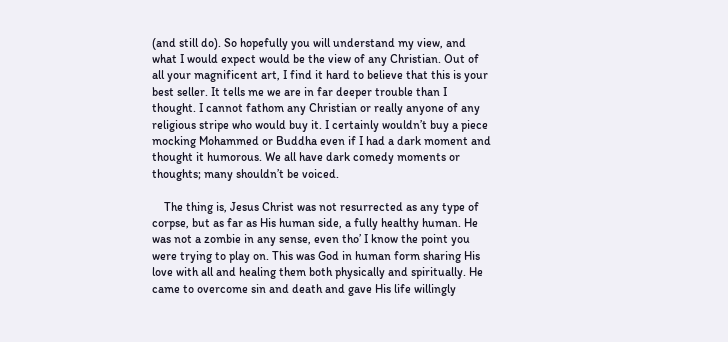(and still do). So hopefully you will understand my view, and what I would expect would be the view of any Christian. Out of all your magnificent art, I find it hard to believe that this is your best seller. It tells me we are in far deeper trouble than I thought. I cannot fathom any Christian or really anyone of any religious stripe who would buy it. I certainly wouldn’t buy a piece mocking Mohammed or Buddha even if I had a dark moment and thought it humorous. We all have dark comedy moments or thoughts; many shouldn’t be voiced.

    The thing is, Jesus Christ was not resurrected as any type of corpse, but as far as His human side, a fully healthy human. He was not a zombie in any sense, even tho’ I know the point you were trying to play on. This was God in human form sharing His love with all and healing them both physically and spiritually. He came to overcome sin and death and gave His life willingly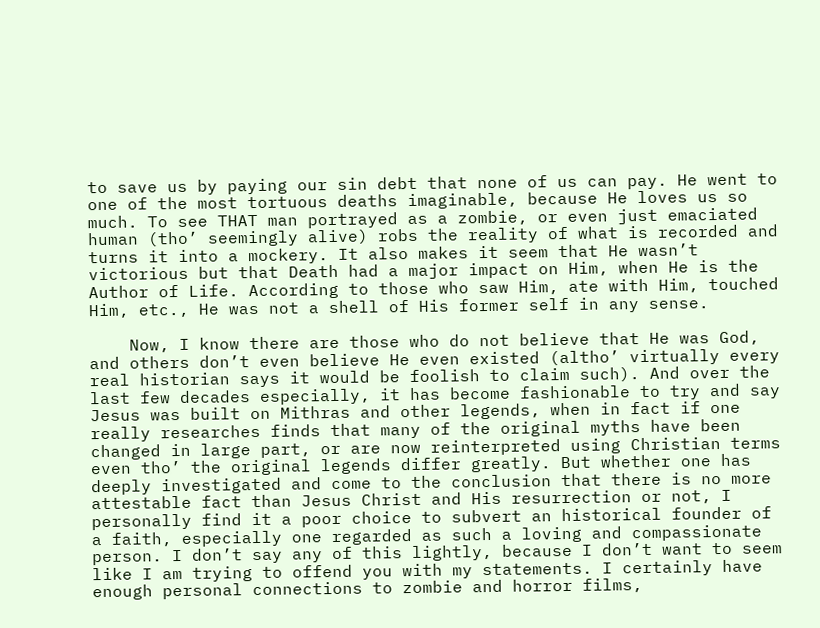to save us by paying our sin debt that none of us can pay. He went to one of the most tortuous deaths imaginable, because He loves us so much. To see THAT man portrayed as a zombie, or even just emaciated human (tho’ seemingly alive) robs the reality of what is recorded and turns it into a mockery. It also makes it seem that He wasn’t victorious but that Death had a major impact on Him, when He is the Author of Life. According to those who saw Him, ate with Him, touched Him, etc., He was not a shell of His former self in any sense.

    Now, I know there are those who do not believe that He was God, and others don’t even believe He even existed (altho’ virtually every real historian says it would be foolish to claim such). And over the last few decades especially, it has become fashionable to try and say Jesus was built on Mithras and other legends, when in fact if one really researches finds that many of the original myths have been changed in large part, or are now reinterpreted using Christian terms even tho’ the original legends differ greatly. But whether one has deeply investigated and come to the conclusion that there is no more attestable fact than Jesus Christ and His resurrection or not, I personally find it a poor choice to subvert an historical founder of a faith, especially one regarded as such a loving and compassionate person. I don’t say any of this lightly, because I don’t want to seem like I am trying to offend you with my statements. I certainly have enough personal connections to zombie and horror films,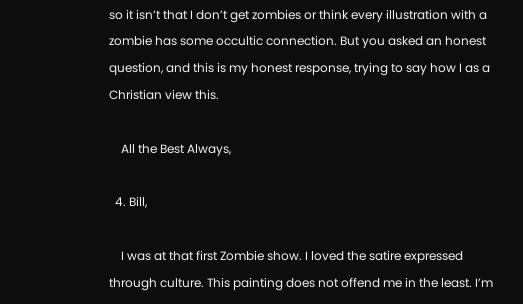so it isn’t that I don’t get zombies or think every illustration with a zombie has some occultic connection. But you asked an honest question, and this is my honest response, trying to say how I as a Christian view this.

    All the Best Always,

  4. Bill,

    I was at that first Zombie show. I loved the satire expressed through culture. This painting does not offend me in the least. I’m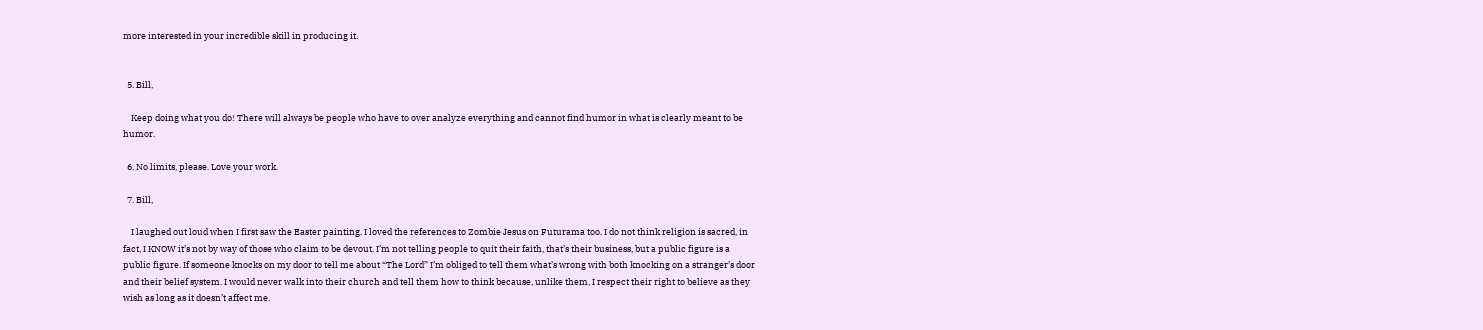more interested in your incredible skill in producing it.


  5. Bill,

    Keep doing what you do! There will always be people who have to over analyze everything and cannot find humor in what is clearly meant to be humor.

  6. No limits, please. Love your work.

  7. Bill,

    I laughed out loud when I first saw the Easter painting. I loved the references to Zombie Jesus on Futurama too. I do not think religion is sacred, in fact, I KNOW it’s not by way of those who claim to be devout. I’m not telling people to quit their faith, that’s their business, but a public figure is a public figure. If someone knocks on my door to tell me about “The Lord” I’m obliged to tell them what’s wrong with both knocking on a stranger’s door and their belief system. I would never walk into their church and tell them how to think because, unlike them, I respect their right to believe as they wish as long as it doesn’t affect me.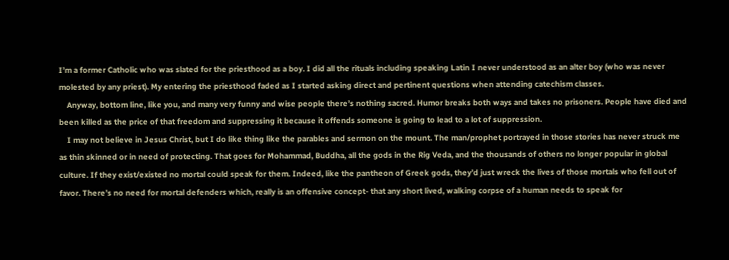I’m a former Catholic who was slated for the priesthood as a boy. I did all the rituals including speaking Latin I never understood as an alter boy (who was never molested by any priest). My entering the priesthood faded as I started asking direct and pertinent questions when attending catechism classes.
    Anyway, bottom line, like you, and many very funny and wise people there’s nothing sacred. Humor breaks both ways and takes no prisoners. People have died and been killed as the price of that freedom and suppressing it because it offends someone is going to lead to a lot of suppression.
    I may not believe in Jesus Christ, but I do like thing like the parables and sermon on the mount. The man/prophet portrayed in those stories has never struck me as thin skinned or in need of protecting. That goes for Mohammad, Buddha, all the gods in the Rig Veda, and the thousands of others no longer popular in global culture. If they exist/existed no mortal could speak for them. Indeed, like the pantheon of Greek gods, they’d just wreck the lives of those mortals who fell out of favor. There’s no need for mortal defenders which, really is an offensive concept- that any short lived, walking corpse of a human needs to speak for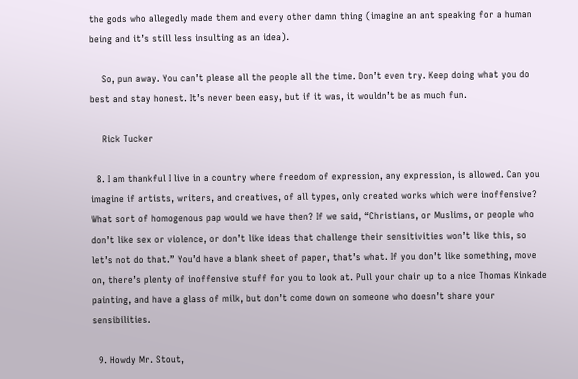the gods who allegedly made them and every other damn thing (imagine an ant speaking for a human being and it’s still less insulting as an idea).

    So, pun away. You can’t please all the people all the time. Don’t even try. Keep doing what you do best and stay honest. It’s never been easy, but if it was, it wouldn’t be as much fun.

    Rick Tucker

  8. I am thankful I live in a country where freedom of expression, any expression, is allowed. Can you imagine if artists, writers, and creatives, of all types, only created works which were inoffensive? What sort of homogenous pap would we have then? If we said, “Christians, or Muslims, or people who don’t like sex or violence, or don’t like ideas that challenge their sensitivities won’t like this, so let’s not do that.” You’d have a blank sheet of paper, that’s what. If you don’t like something, move on, there’s plenty of inoffensive stuff for you to look at. Pull your chair up to a nice Thomas Kinkade painting, and have a glass of milk, but don’t come down on someone who doesn’t share your sensibilities.

  9. Howdy Mr. Stout,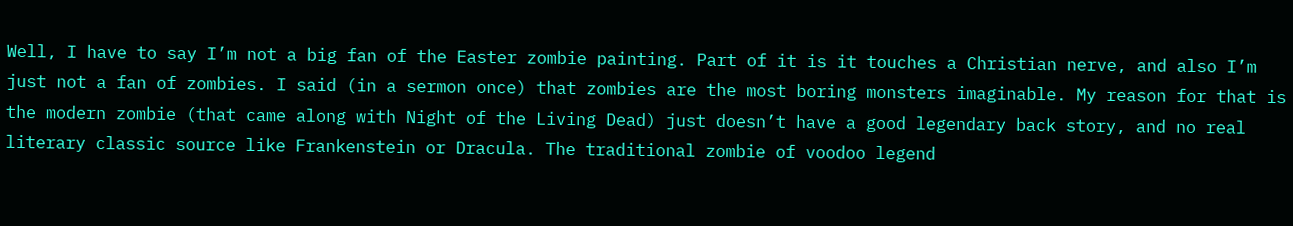Well, I have to say I’m not a big fan of the Easter zombie painting. Part of it is it touches a Christian nerve, and also I’m just not a fan of zombies. I said (in a sermon once) that zombies are the most boring monsters imaginable. My reason for that is the modern zombie (that came along with Night of the Living Dead) just doesn’t have a good legendary back story, and no real literary classic source like Frankenstein or Dracula. The traditional zombie of voodoo legend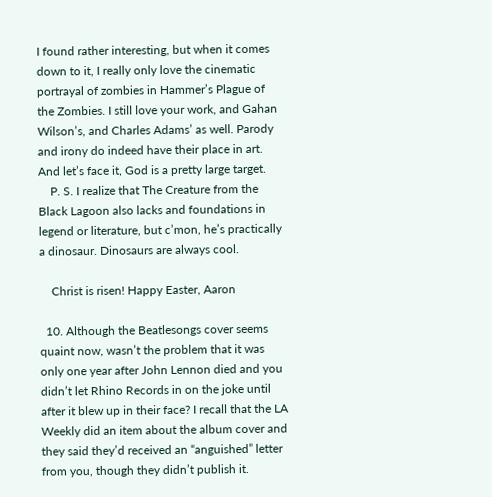I found rather interesting, but when it comes down to it, I really only love the cinematic portrayal of zombies in Hammer’s Plague of the Zombies. I still love your work, and Gahan Wilson’s, and Charles Adams’ as well. Parody and irony do indeed have their place in art. And let’s face it, God is a pretty large target.
    P. S. I realize that The Creature from the Black Lagoon also lacks and foundations in legend or literature, but c’mon, he’s practically a dinosaur. Dinosaurs are always cool.

    Christ is risen! Happy Easter, Aaron

  10. Although the Beatlesongs cover seems quaint now, wasn’t the problem that it was only one year after John Lennon died and you didn’t let Rhino Records in on the joke until after it blew up in their face? I recall that the LA Weekly did an item about the album cover and they said they’d received an “anguished” letter from you, though they didn’t publish it.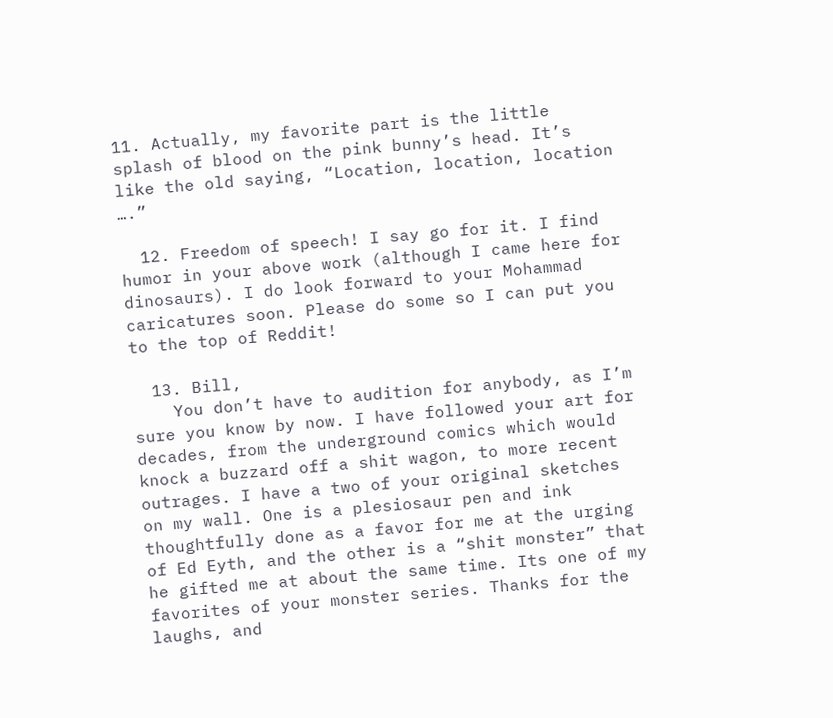11. Actually, my favorite part is the little splash of blood on the pink bunny’s head. It’s like the old saying, “Location, location, location ….”

  12. Freedom of speech! I say go for it. I find humor in your above work (although I came here for dinosaurs). I do look forward to your Mohammad caricatures soon. Please do some so I can put you to the top of Reddit!

  13. Bill,
    You don’t have to audition for anybody, as I’m sure you know by now. I have followed your art for decades, from the underground comics which would knock a buzzard off a shit wagon, to more recent outrages. I have a two of your original sketches on my wall. One is a plesiosaur pen and ink thoughtfully done as a favor for me at the urging of Ed Eyth, and the other is a “shit monster” that he gifted me at about the same time. Its one of my favorites of your monster series. Thanks for the laughs, and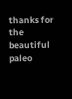thanks for the beautiful paleo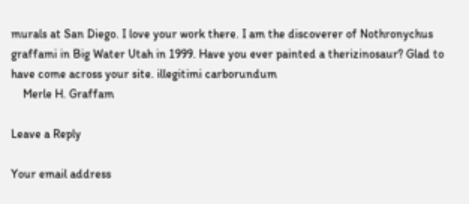murals at San Diego. I love your work there. I am the discoverer of Nothronychus graffami in Big Water Utah in 1999. Have you ever painted a therizinosaur? Glad to have come across your site. illegitimi carborundum
    Merle H. Graffam

Leave a Reply

Your email address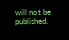will not be published.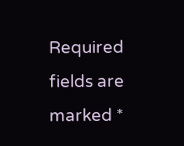Required fields are marked *